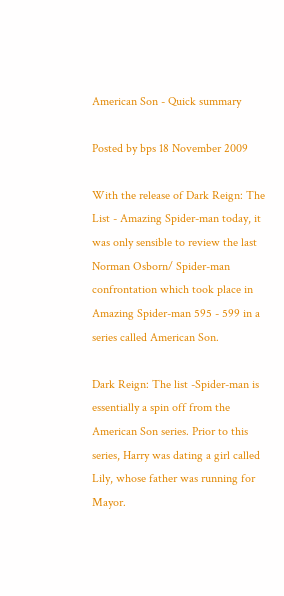American Son - Quick summary

Posted by bps 18 November 2009

With the release of Dark Reign: The List - Amazing Spider-man today, it was only sensible to review the last Norman Osborn/ Spider-man confrontation which took place in Amazing Spider-man 595 - 599 in a series called American Son.

Dark Reign: The list -Spider-man is essentially a spin off from the American Son series. Prior to this series, Harry was dating a girl called Lily, whose father was running for Mayor.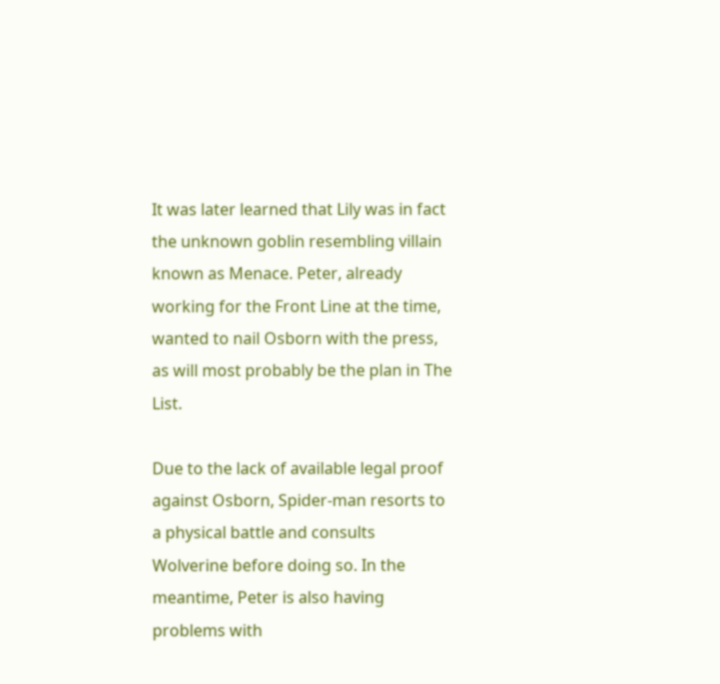It was later learned that Lily was in fact the unknown goblin resembling villain known as Menace. Peter, already working for the Front Line at the time, wanted to nail Osborn with the press, as will most probably be the plan in The List.

Due to the lack of available legal proof against Osborn, Spider-man resorts to a physical battle and consults Wolverine before doing so. In the meantime, Peter is also having problems with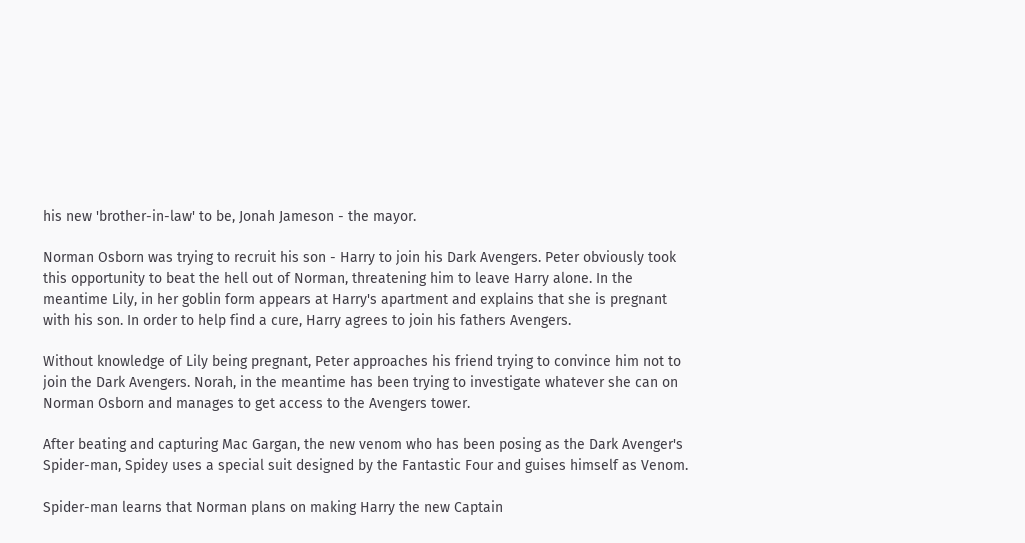his new 'brother-in-law' to be, Jonah Jameson - the mayor.

Norman Osborn was trying to recruit his son - Harry to join his Dark Avengers. Peter obviously took this opportunity to beat the hell out of Norman, threatening him to leave Harry alone. In the meantime Lily, in her goblin form appears at Harry's apartment and explains that she is pregnant with his son. In order to help find a cure, Harry agrees to join his fathers Avengers.

Without knowledge of Lily being pregnant, Peter approaches his friend trying to convince him not to join the Dark Avengers. Norah, in the meantime has been trying to investigate whatever she can on Norman Osborn and manages to get access to the Avengers tower.

After beating and capturing Mac Gargan, the new venom who has been posing as the Dark Avenger's Spider-man, Spidey uses a special suit designed by the Fantastic Four and guises himself as Venom.

Spider-man learns that Norman plans on making Harry the new Captain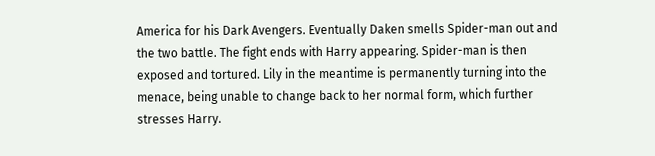America for his Dark Avengers. Eventually Daken smells Spider-man out and the two battle. The fight ends with Harry appearing. Spider-man is then exposed and tortured. Lily in the meantime is permanently turning into the menace, being unable to change back to her normal form, which further stresses Harry.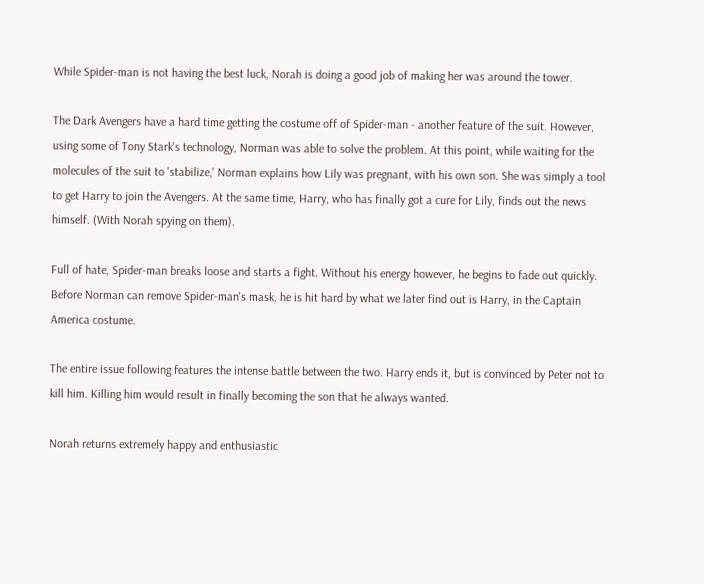While Spider-man is not having the best luck, Norah is doing a good job of making her was around the tower.

The Dark Avengers have a hard time getting the costume off of Spider-man - another feature of the suit. However, using some of Tony Stark's technology, Norman was able to solve the problem. At this point, while waiting for the molecules of the suit to 'stabilize,' Norman explains how Lily was pregnant, with his own son. She was simply a tool to get Harry to join the Avengers. At the same time, Harry, who has finally got a cure for Lily, finds out the news himself. (With Norah spying on them).

Full of hate, Spider-man breaks loose and starts a fight. Without his energy however, he begins to fade out quickly. Before Norman can remove Spider-man's mask, he is hit hard by what we later find out is Harry, in the Captain America costume.

The entire issue following features the intense battle between the two. Harry ends it, but is convinced by Peter not to kill him. Killing him would result in finally becoming the son that he always wanted.

Norah returns extremely happy and enthusiastic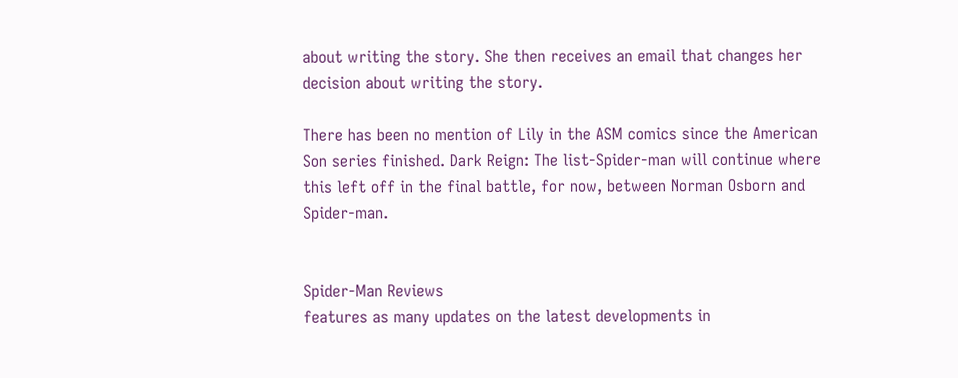about writing the story. She then receives an email that changes her decision about writing the story.

There has been no mention of Lily in the ASM comics since the American Son series finished. Dark Reign: The list-Spider-man will continue where this left off in the final battle, for now, between Norman Osborn and Spider-man.


Spider-Man Reviews
features as many updates on the latest developments in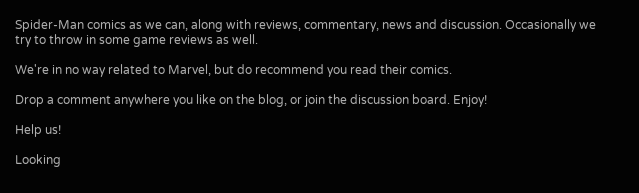Spider-Man comics as we can, along with reviews, commentary, news and discussion. Occasionally we try to throw in some game reviews as well.

We're in no way related to Marvel, but do recommend you read their comics.

Drop a comment anywhere you like on the blog, or join the discussion board. Enjoy!

Help us!

Looking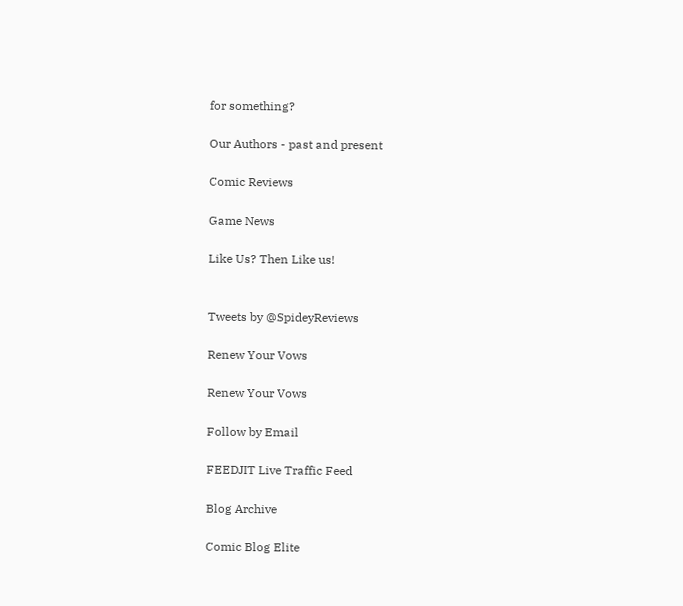for something?

Our Authors - past and present

Comic Reviews

Game News

Like Us? Then Like us!


Tweets by @SpideyReviews

Renew Your Vows

Renew Your Vows

Follow by Email

FEEDJIT Live Traffic Feed

Blog Archive

Comic Blog Elite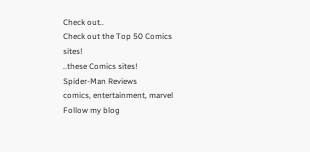Check out..
Check out the Top 50 Comics sites!
..these Comics sites!
Spider-Man Reviews
comics, entertainment, marvel
Follow my blog